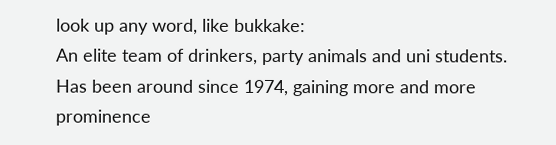look up any word, like bukkake:
An elite team of drinkers, party animals and uni students.
Has been around since 1974, gaining more and more prominence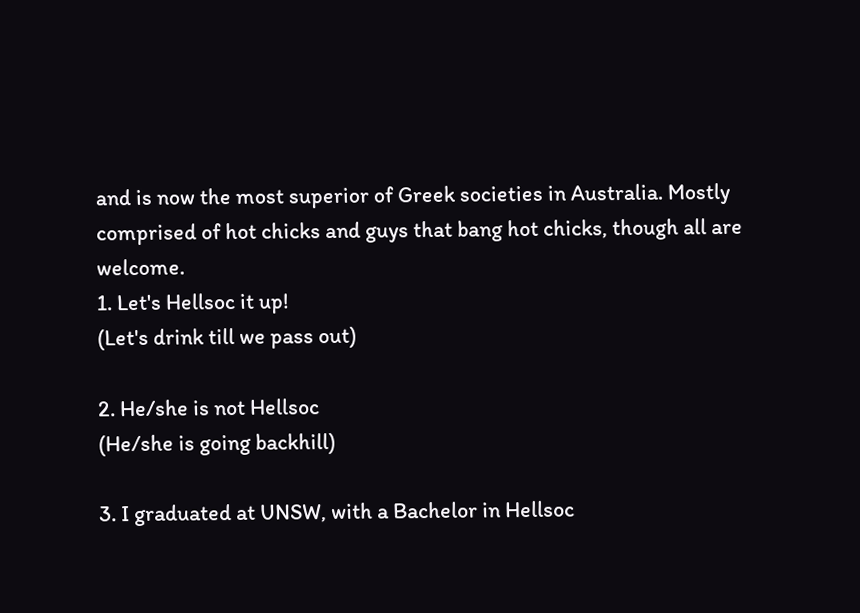and is now the most superior of Greek societies in Australia. Mostly comprised of hot chicks and guys that bang hot chicks, though all are welcome.
1. Let's Hellsoc it up!
(Let's drink till we pass out)

2. He/she is not Hellsoc
(He/she is going backhill)

3. I graduated at UNSW, with a Bachelor in Hellsoc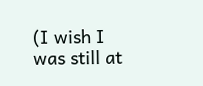(I wish I was still at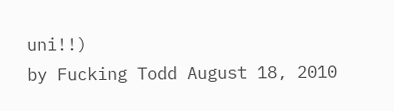uni!!)
by Fucking Todd August 18, 2010